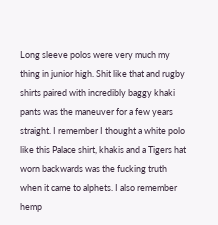Long sleeve polos were very much my thing in junior high. Shit like that and rugby shirts paired with incredibly baggy khaki pants was the maneuver for a few years straight. I remember I thought a white polo like this Palace shirt, khakis and a Tigers hat worn backwards was the fucking truth when it came to alphets. I also remember hemp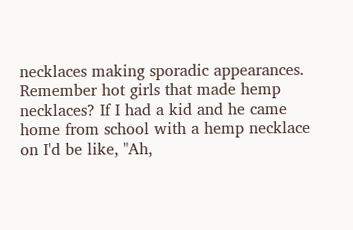necklaces making sporadic appearances. Remember hot girls that made hemp necklaces? If I had a kid and he came home from school with a hemp necklace on I'd be like, "Ah,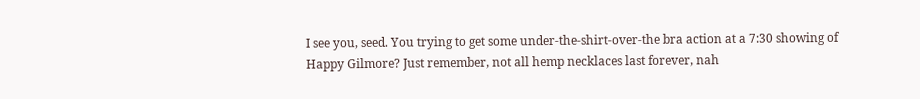I see you, seed. You trying to get some under-the-shirt-over-the bra action at a 7:30 showing of Happy Gilmore? Just remember, not all hemp necklaces last forever, nah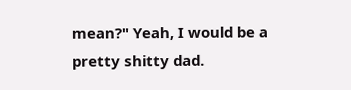mean?" Yeah, I would be a pretty shitty dad.